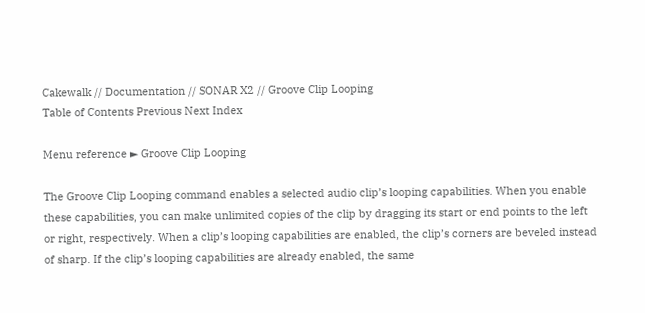Cakewalk // Documentation // SONAR X2 // Groove Clip Looping
Table of Contents Previous Next Index

Menu reference ► Groove Clip Looping

The Groove Clip Looping command enables a selected audio clip’s looping capabilities. When you enable these capabilities, you can make unlimited copies of the clip by dragging its start or end points to the left or right, respectively. When a clip’s looping capabilities are enabled, the clip’s corners are beveled instead of sharp. If the clip’s looping capabilities are already enabled, the same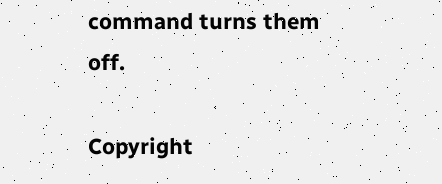command turns them off.

Copyright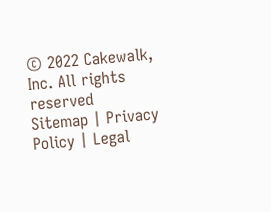© 2022 Cakewalk, Inc. All rights reserved
Sitemap | Privacy Policy | Legal